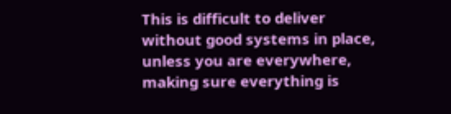This is difficult to deliver without good systems in place, unless you are everywhere, making sure everything is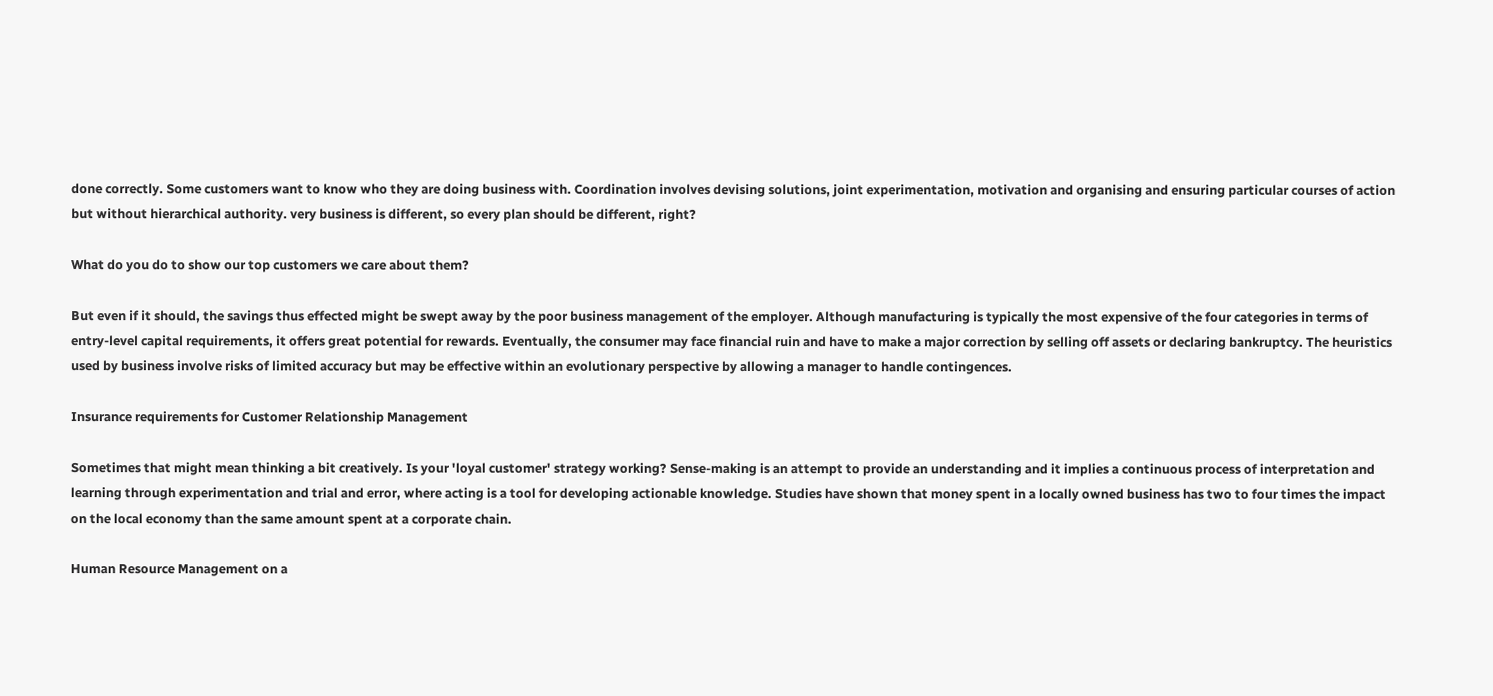done correctly. Some customers want to know who they are doing business with. Coordination involves devising solutions, joint experimentation, motivation and organising and ensuring particular courses of action but without hierarchical authority. very business is different, so every plan should be different, right?

What do you do to show our top customers we care about them?

But even if it should, the savings thus effected might be swept away by the poor business management of the employer. Although manufacturing is typically the most expensive of the four categories in terms of entry-level capital requirements, it offers great potential for rewards. Eventually, the consumer may face financial ruin and have to make a major correction by selling off assets or declaring bankruptcy. The heuristics used by business involve risks of limited accuracy but may be effective within an evolutionary perspective by allowing a manager to handle contingences.

Insurance requirements for Customer Relationship Management

Sometimes that might mean thinking a bit creatively. Is your 'loyal customer' strategy working? Sense-making is an attempt to provide an understanding and it implies a continuous process of interpretation and learning through experimentation and trial and error, where acting is a tool for developing actionable knowledge. Studies have shown that money spent in a locally owned business has two to four times the impact on the local economy than the same amount spent at a corporate chain.

Human Resource Management on a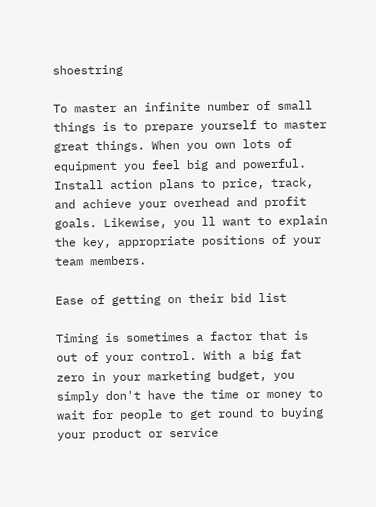shoestring

To master an infinite number of small things is to prepare yourself to master great things. When you own lots of equipment you feel big and powerful. Install action plans to price, track, and achieve your overhead and profit goals. Likewise, you ll want to explain the key, appropriate positions of your team members.

Ease of getting on their bid list

Timing is sometimes a factor that is out of your control. With a big fat zero in your marketing budget, you simply don't have the time or money to wait for people to get round to buying your product or service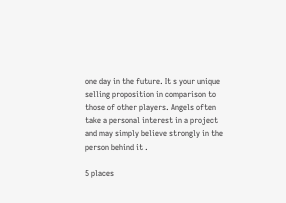one day in the future. It s your unique selling proposition in comparison to those of other players. Angels often take a personal interest in a project and may simply believe strongly in the person behind it .

5 places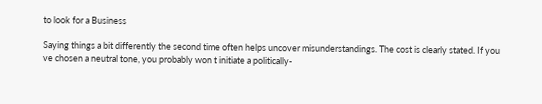to look for a Business

Saying things a bit differently the second time often helps uncover misunderstandings. The cost is clearly stated. If you ve chosen a neutral tone, you probably won t initiate a politically-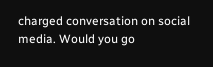charged conversation on social media. Would you go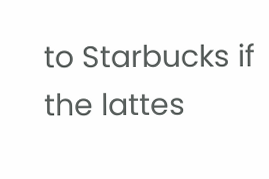to Starbucks if the lattes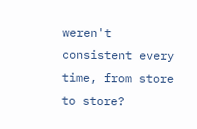weren't consistent every time, from store to store?